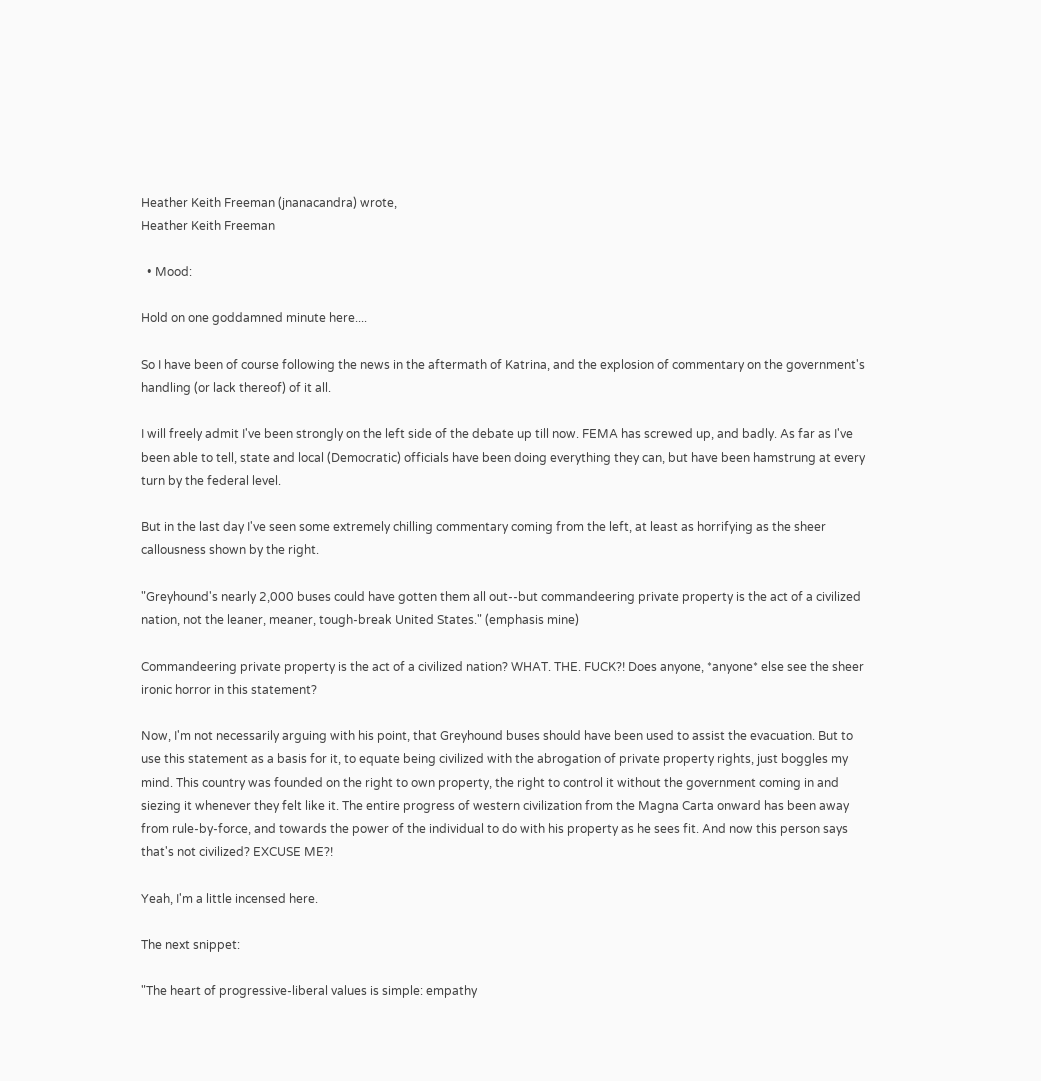Heather Keith Freeman (jnanacandra) wrote,
Heather Keith Freeman

  • Mood:

Hold on one goddamned minute here....

So I have been of course following the news in the aftermath of Katrina, and the explosion of commentary on the government's handling (or lack thereof) of it all.

I will freely admit I've been strongly on the left side of the debate up till now. FEMA has screwed up, and badly. As far as I've been able to tell, state and local (Democratic) officials have been doing everything they can, but have been hamstrung at every turn by the federal level.

But in the last day I've seen some extremely chilling commentary coming from the left, at least as horrifying as the sheer callousness shown by the right.

"Greyhound's nearly 2,000 buses could have gotten them all out--but commandeering private property is the act of a civilized nation, not the leaner, meaner, tough-break United States." (emphasis mine)

Commandeering private property is the act of a civilized nation? WHAT. THE. FUCK?! Does anyone, *anyone* else see the sheer ironic horror in this statement?

Now, I'm not necessarily arguing with his point, that Greyhound buses should have been used to assist the evacuation. But to use this statement as a basis for it, to equate being civilized with the abrogation of private property rights, just boggles my mind. This country was founded on the right to own property, the right to control it without the government coming in and siezing it whenever they felt like it. The entire progress of western civilization from the Magna Carta onward has been away from rule-by-force, and towards the power of the individual to do with his property as he sees fit. And now this person says that's not civilized? EXCUSE ME?!

Yeah, I'm a little incensed here.

The next snippet:

"The heart of progressive-liberal values is simple: empathy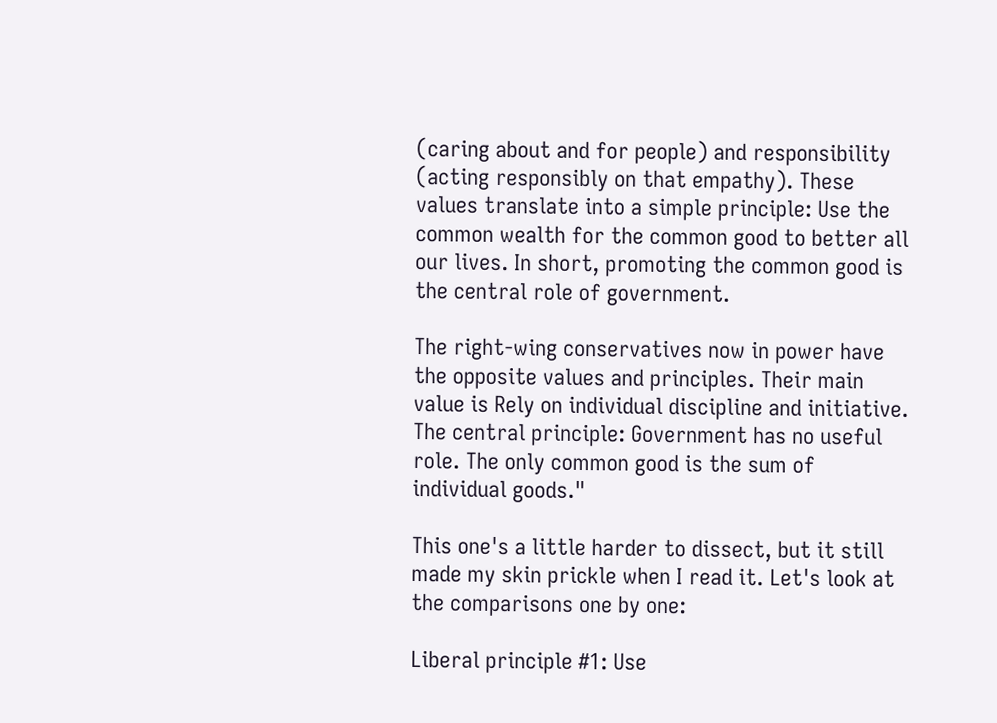(caring about and for people) and responsibility (acting responsibly on that empathy). These values translate into a simple principle: Use the common wealth for the common good to better all our lives. In short, promoting the common good is the central role of government.

The right-wing conservatives now in power have the opposite values and principles. Their main value is Rely on individual discipline and initiative. The central principle: Government has no useful role. The only common good is the sum of individual goods."

This one's a little harder to dissect, but it still made my skin prickle when I read it. Let's look at the comparisons one by one:

Liberal principle #1: Use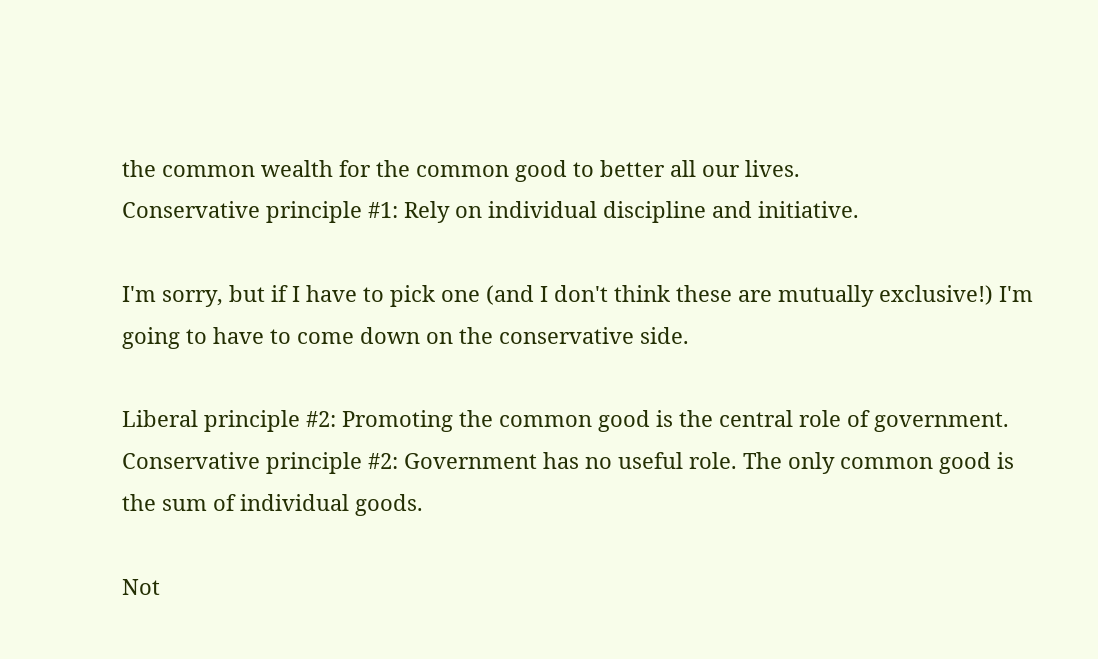the common wealth for the common good to better all our lives.
Conservative principle #1: Rely on individual discipline and initiative.

I'm sorry, but if I have to pick one (and I don't think these are mutually exclusive!) I'm going to have to come down on the conservative side.

Liberal principle #2: Promoting the common good is the central role of government.
Conservative principle #2: Government has no useful role. The only common good is the sum of individual goods.

Not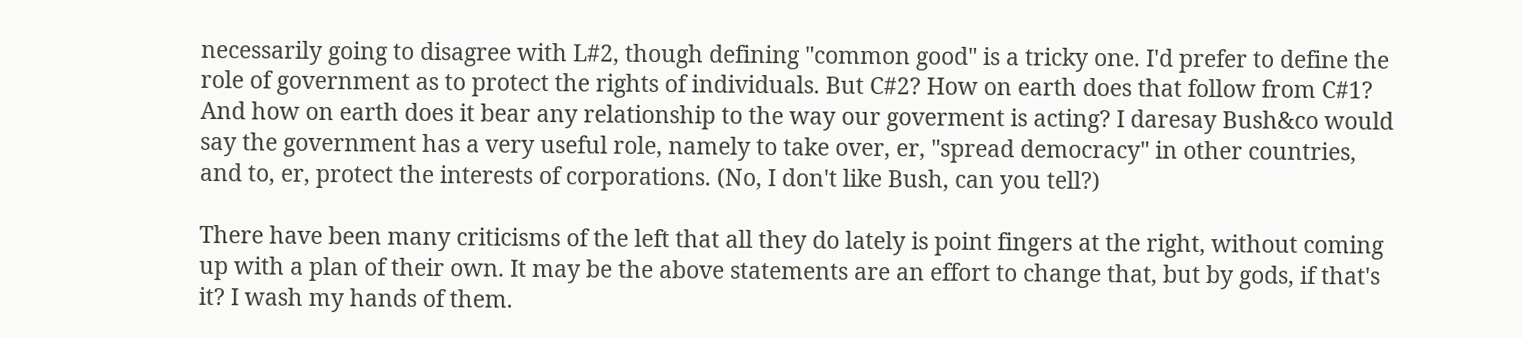necessarily going to disagree with L#2, though defining "common good" is a tricky one. I'd prefer to define the role of government as to protect the rights of individuals. But C#2? How on earth does that follow from C#1? And how on earth does it bear any relationship to the way our goverment is acting? I daresay Bush&co would say the government has a very useful role, namely to take over, er, "spread democracy" in other countries, and to, er, protect the interests of corporations. (No, I don't like Bush, can you tell?)

There have been many criticisms of the left that all they do lately is point fingers at the right, without coming up with a plan of their own. It may be the above statements are an effort to change that, but by gods, if that's it? I wash my hands of them.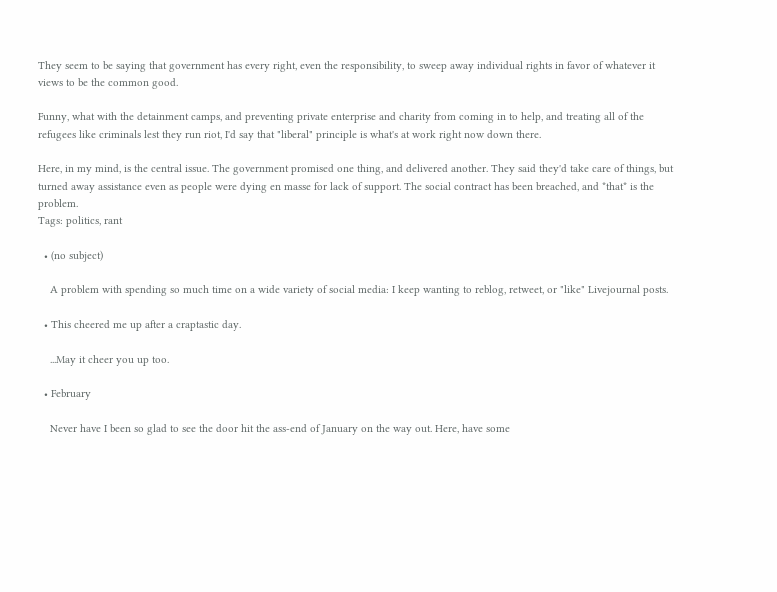They seem to be saying that government has every right, even the responsibility, to sweep away individual rights in favor of whatever it views to be the common good.

Funny, what with the detainment camps, and preventing private enterprise and charity from coming in to help, and treating all of the refugees like criminals lest they run riot, I'd say that "liberal" principle is what's at work right now down there.

Here, in my mind, is the central issue. The government promised one thing, and delivered another. They said they'd take care of things, but turned away assistance even as people were dying en masse for lack of support. The social contract has been breached, and *that* is the problem.
Tags: politics, rant

  • (no subject)

    A problem with spending so much time on a wide variety of social media: I keep wanting to reblog, retweet, or "like" Livejournal posts.

  • This cheered me up after a craptastic day.

    ...May it cheer you up too.

  • February

    Never have I been so glad to see the door hit the ass-end of January on the way out. Here, have some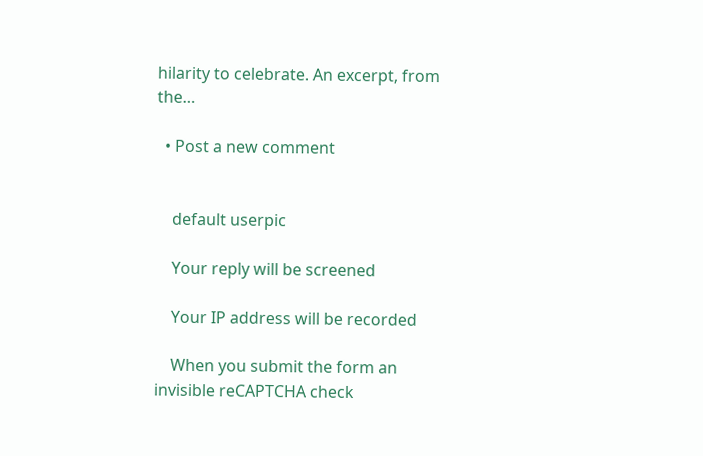hilarity to celebrate. An excerpt, from the…

  • Post a new comment


    default userpic

    Your reply will be screened

    Your IP address will be recorded

    When you submit the form an invisible reCAPTCHA check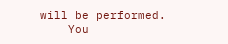will be performed.
    You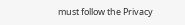must follow the Privacy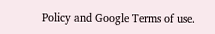Policy and Google Terms of use.